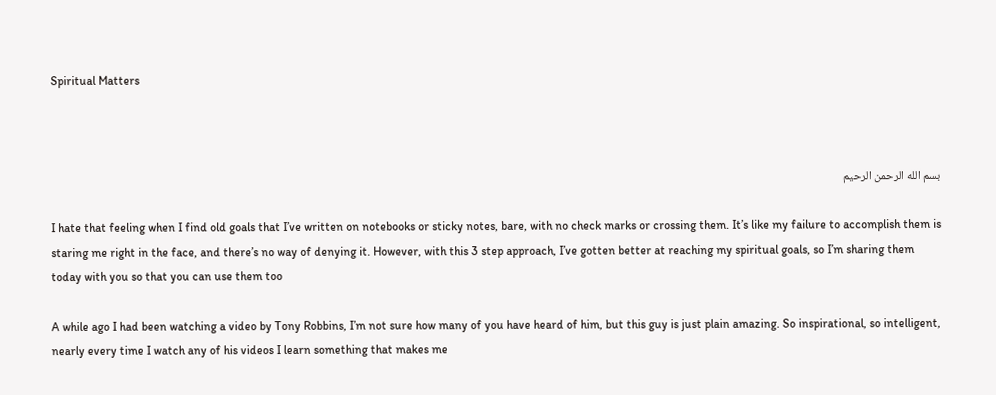Spiritual Matters



بسم الله الرحمن الرحيم

I hate that feeling when I find old goals that I’ve written on notebooks or sticky notes, bare, with no check marks or crossing them. It’s like my failure to accomplish them is staring me right in the face, and there’s no way of denying it. However, with this 3 step approach, I’ve gotten better at reaching my spiritual goals, so I’m sharing them today with you so that you can use them too

A while ago I had been watching a video by Tony Robbins, I’m not sure how many of you have heard of him, but this guy is just plain amazing. So inspirational, so intelligent, nearly every time I watch any of his videos I learn something that makes me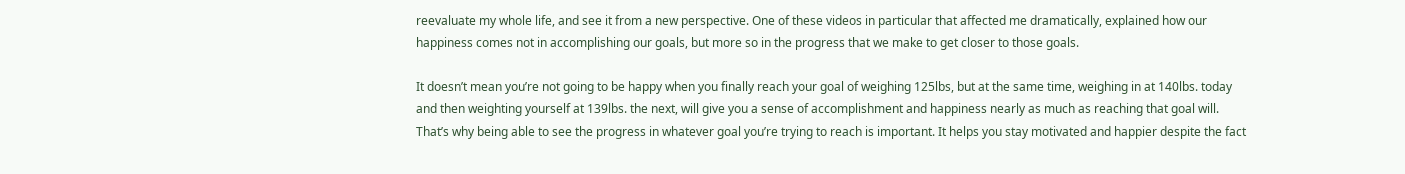reevaluate my whole life, and see it from a new perspective. One of these videos in particular that affected me dramatically, explained how our happiness comes not in accomplishing our goals, but more so in the progress that we make to get closer to those goals.

It doesn’t mean you’re not going to be happy when you finally reach your goal of weighing 125lbs, but at the same time, weighing in at 140lbs. today and then weighting yourself at 139lbs. the next, will give you a sense of accomplishment and happiness nearly as much as reaching that goal will. That’s why being able to see the progress in whatever goal you’re trying to reach is important. It helps you stay motivated and happier despite the fact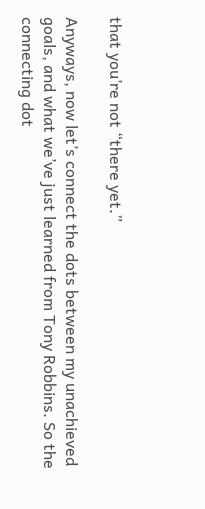that you’re not “there yet.”

Anyways, now let’s connect the dots between my unachieved goals, and what we’ve just learned from Tony Robbins. So the connecting dot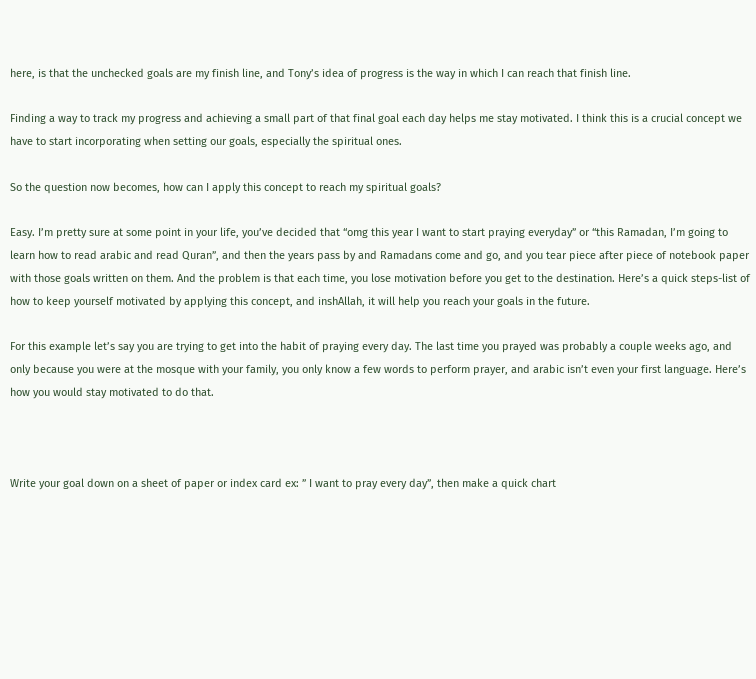here, is that the unchecked goals are my finish line, and Tony’s idea of progress is the way in which I can reach that finish line.

Finding a way to track my progress and achieving a small part of that final goal each day helps me stay motivated. I think this is a crucial concept we have to start incorporating when setting our goals, especially the spiritual ones.

So the question now becomes, how can I apply this concept to reach my spiritual goals?

Easy. I’m pretty sure at some point in your life, you’ve decided that “omg this year I want to start praying everyday” or “this Ramadan, I’m going to learn how to read arabic and read Quran”, and then the years pass by and Ramadans come and go, and you tear piece after piece of notebook paper with those goals written on them. And the problem is that each time, you lose motivation before you get to the destination. Here’s a quick steps-list of how to keep yourself motivated by applying this concept, and inshAllah, it will help you reach your goals in the future.

For this example let’s say you are trying to get into the habit of praying every day. The last time you prayed was probably a couple weeks ago, and only because you were at the mosque with your family, you only know a few words to perform prayer, and arabic isn’t even your first language. Here’s how you would stay motivated to do that.



Write your goal down on a sheet of paper or index card ex: ” I want to pray every day”, then make a quick chart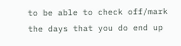to be able to check off/mark the days that you do end up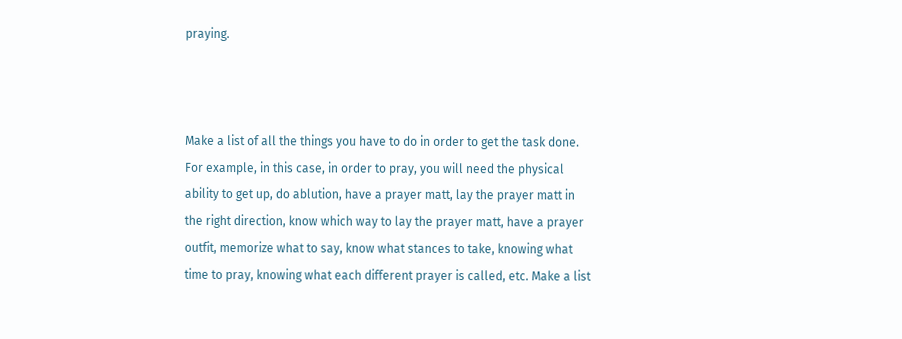praying.



Make a list of all the things you have to do in order to get the task done. For example, in this case, in order to pray, you will need the physical ability to get up, do ablution, have a prayer matt, lay the prayer matt in the right direction, know which way to lay the prayer matt, have a prayer outfit, memorize what to say, know what stances to take, knowing what time to pray, knowing what each different prayer is called, etc. Make a list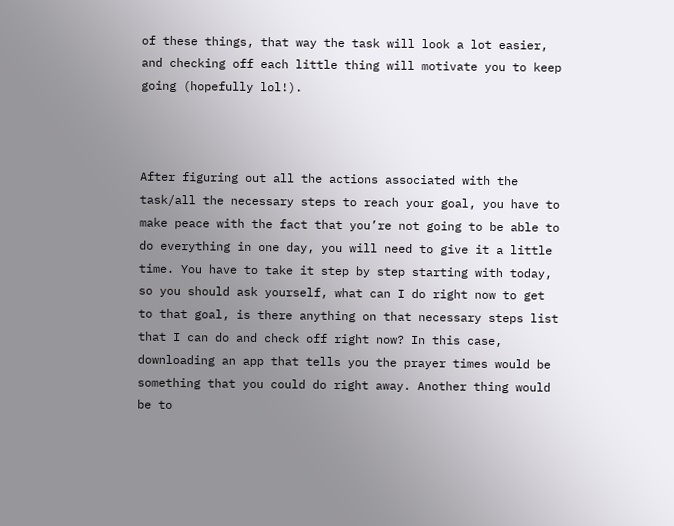of these things, that way the task will look a lot easier, and checking off each little thing will motivate you to keep going (hopefully lol!).



After figuring out all the actions associated with the task/all the necessary steps to reach your goal, you have to make peace with the fact that you’re not going to be able to do everything in one day, you will need to give it a little time. You have to take it step by step starting with today, so you should ask yourself, what can I do right now to get to that goal, is there anything on that necessary steps list that I can do and check off right now? In this case, downloading an app that tells you the prayer times would be something that you could do right away. Another thing would be to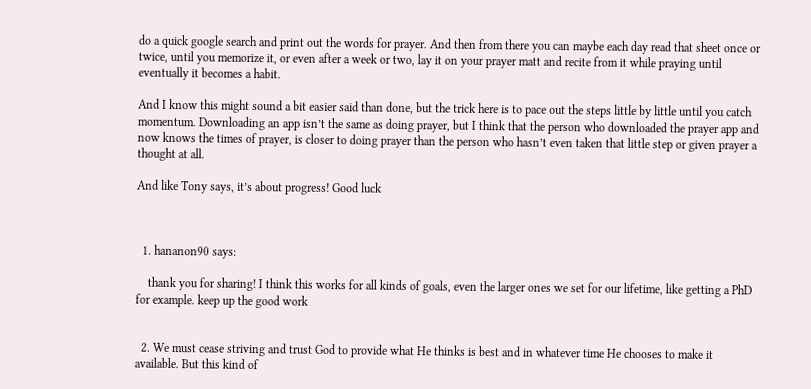do a quick google search and print out the words for prayer. And then from there you can maybe each day read that sheet once or twice, until you memorize it, or even after a week or two, lay it on your prayer matt and recite from it while praying until eventually it becomes a habit.

And I know this might sound a bit easier said than done, but the trick here is to pace out the steps little by little until you catch momentum. Downloading an app isn’t the same as doing prayer, but I think that the person who downloaded the prayer app and now knows the times of prayer, is closer to doing prayer than the person who hasn’t even taken that little step or given prayer a thought at all.

And like Tony says, it’s about progress! Good luck



  1. hananon90 says:

    thank you for sharing! I think this works for all kinds of goals, even the larger ones we set for our lifetime, like getting a PhD for example. keep up the good work


  2. We must cease striving and trust God to provide what He thinks is best and in whatever time He chooses to make it available. But this kind of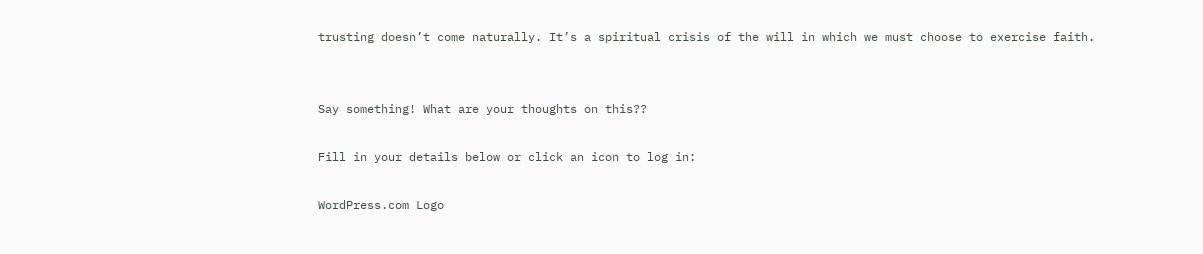trusting doesn’t come naturally. It’s a spiritual crisis of the will in which we must choose to exercise faith.


Say something! What are your thoughts on this??

Fill in your details below or click an icon to log in:

WordPress.com Logo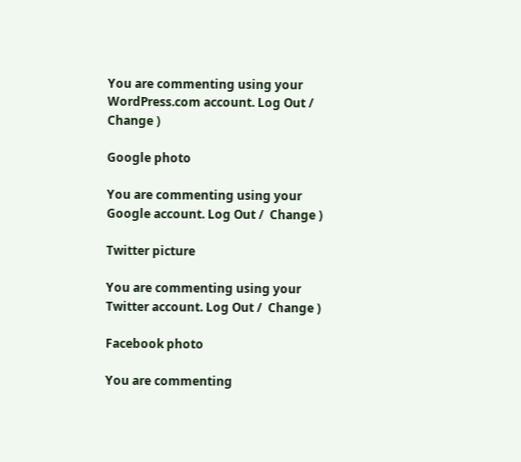You are commenting using your WordPress.com account. Log Out /  Change )

Google photo

You are commenting using your Google account. Log Out /  Change )

Twitter picture

You are commenting using your Twitter account. Log Out /  Change )

Facebook photo

You are commenting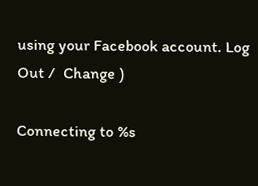using your Facebook account. Log Out /  Change )

Connecting to %s